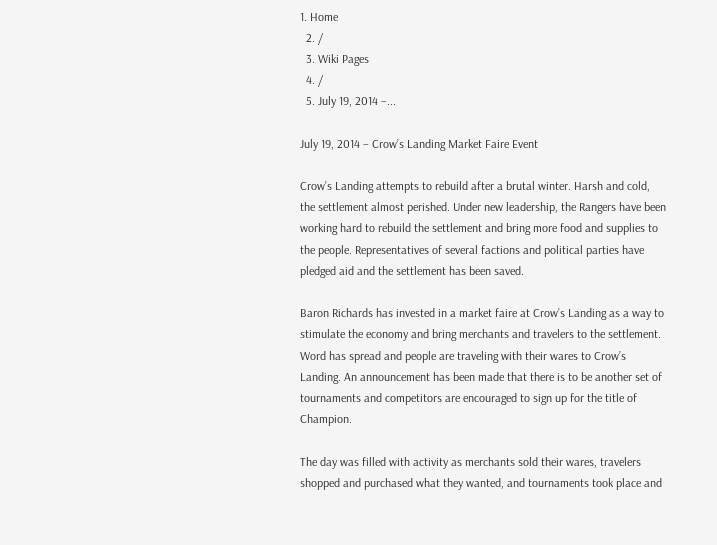1. Home
  2. /
  3. Wiki Pages
  4. /
  5. July 19, 2014 –...

July 19, 2014 – Crow’s Landing Market Faire Event

Crow’s Landing attempts to rebuild after a brutal winter. Harsh and cold, the settlement almost perished. Under new leadership, the Rangers have been working hard to rebuild the settlement and bring more food and supplies to the people. Representatives of several factions and political parties have pledged aid and the settlement has been saved.

Baron Richards has invested in a market faire at Crow’s Landing as a way to stimulate the economy and bring merchants and travelers to the settlement. Word has spread and people are traveling with their wares to Crow’s Landing. An announcement has been made that there is to be another set of tournaments and competitors are encouraged to sign up for the title of Champion.

The day was filled with activity as merchants sold their wares, travelers shopped and purchased what they wanted, and tournaments took place and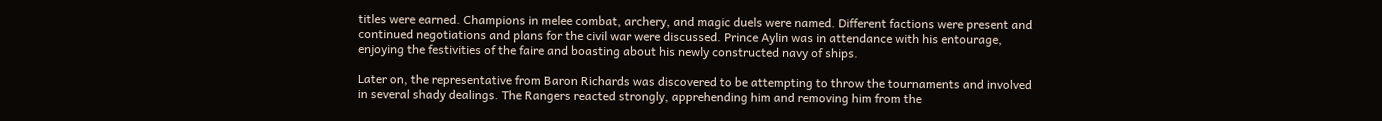titles were earned. Champions in melee combat, archery, and magic duels were named. Different factions were present and continued negotiations and plans for the civil war were discussed. Prince Aylin was in attendance with his entourage, enjoying the festivities of the faire and boasting about his newly constructed navy of ships.

Later on, the representative from Baron Richards was discovered to be attempting to throw the tournaments and involved in several shady dealings. The Rangers reacted strongly, apprehending him and removing him from the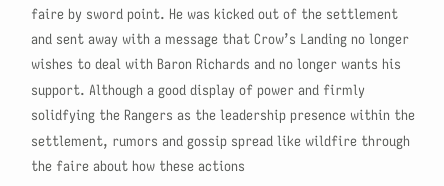faire by sword point. He was kicked out of the settlement and sent away with a message that Crow’s Landing no longer wishes to deal with Baron Richards and no longer wants his support. Although a good display of power and firmly solidfying the Rangers as the leadership presence within the settlement, rumors and gossip spread like wildfire through the faire about how these actions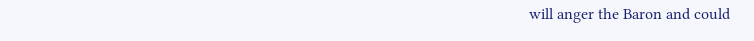will anger the Baron and could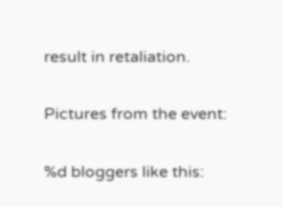result in retaliation.

Pictures from the event:

%d bloggers like this: